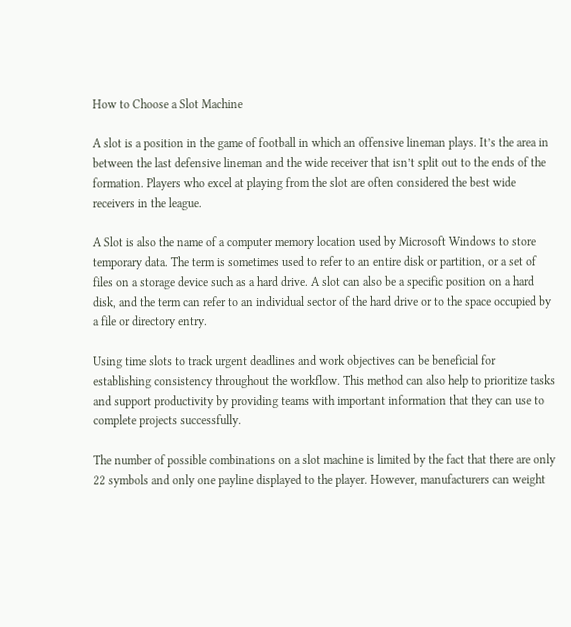How to Choose a Slot Machine

A slot is a position in the game of football in which an offensive lineman plays. It’s the area in between the last defensive lineman and the wide receiver that isn’t split out to the ends of the formation. Players who excel at playing from the slot are often considered the best wide receivers in the league.

A Slot is also the name of a computer memory location used by Microsoft Windows to store temporary data. The term is sometimes used to refer to an entire disk or partition, or a set of files on a storage device such as a hard drive. A slot can also be a specific position on a hard disk, and the term can refer to an individual sector of the hard drive or to the space occupied by a file or directory entry.

Using time slots to track urgent deadlines and work objectives can be beneficial for establishing consistency throughout the workflow. This method can also help to prioritize tasks and support productivity by providing teams with important information that they can use to complete projects successfully.

The number of possible combinations on a slot machine is limited by the fact that there are only 22 symbols and only one payline displayed to the player. However, manufacturers can weight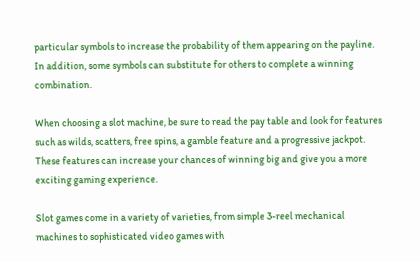particular symbols to increase the probability of them appearing on the payline. In addition, some symbols can substitute for others to complete a winning combination.

When choosing a slot machine, be sure to read the pay table and look for features such as wilds, scatters, free spins, a gamble feature and a progressive jackpot. These features can increase your chances of winning big and give you a more exciting gaming experience.

Slot games come in a variety of varieties, from simple 3-reel mechanical machines to sophisticated video games with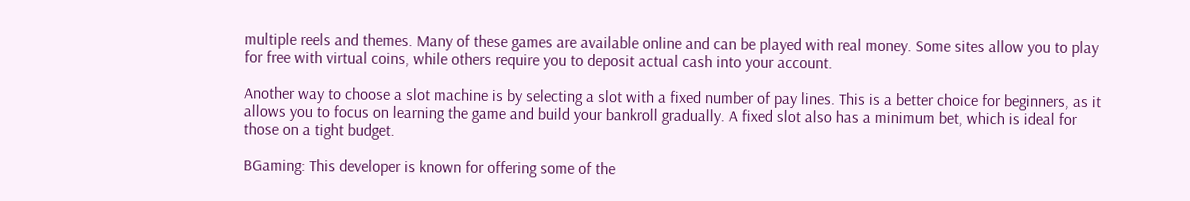multiple reels and themes. Many of these games are available online and can be played with real money. Some sites allow you to play for free with virtual coins, while others require you to deposit actual cash into your account.

Another way to choose a slot machine is by selecting a slot with a fixed number of pay lines. This is a better choice for beginners, as it allows you to focus on learning the game and build your bankroll gradually. A fixed slot also has a minimum bet, which is ideal for those on a tight budget.

BGaming: This developer is known for offering some of the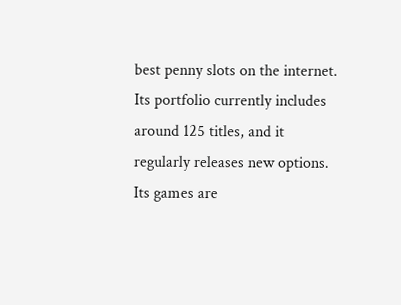best penny slots on the internet. Its portfolio currently includes around 125 titles, and it regularly releases new options. Its games are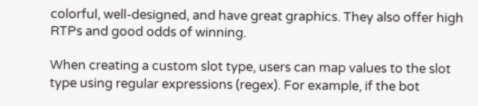colorful, well-designed, and have great graphics. They also offer high RTPs and good odds of winning.

When creating a custom slot type, users can map values to the slot type using regular expressions (regex). For example, if the bot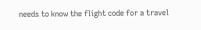needs to know the flight code for a travel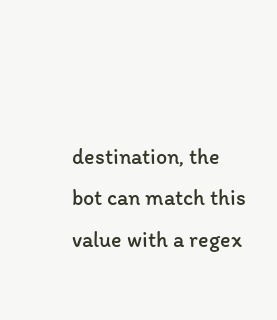destination, the bot can match this value with a regex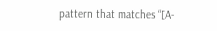pattern that matches “[A-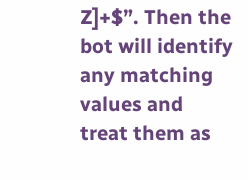Z]+$”. Then the bot will identify any matching values and treat them as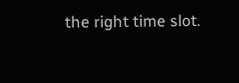the right time slot.